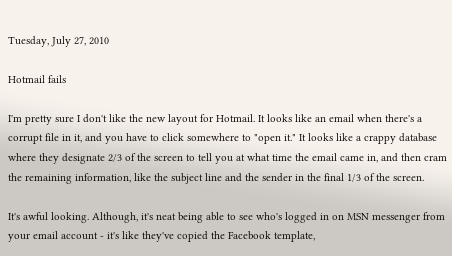Tuesday, July 27, 2010

Hotmail fails

I'm pretty sure I don't like the new layout for Hotmail. It looks like an email when there's a corrupt file in it, and you have to click somewhere to "open it." It looks like a crappy database where they designate 2/3 of the screen to tell you at what time the email came in, and then cram the remaining information, like the subject line and the sender in the final 1/3 of the screen.

It's awful looking. Although, it's neat being able to see who's logged in on MSN messenger from your email account - it's like they've copied the Facebook template,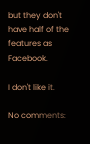but they don't have half of the features as Facebook.

I don't like it.

No comments: